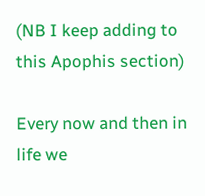(NB I keep adding to this Apophis section)

Every now and then in life we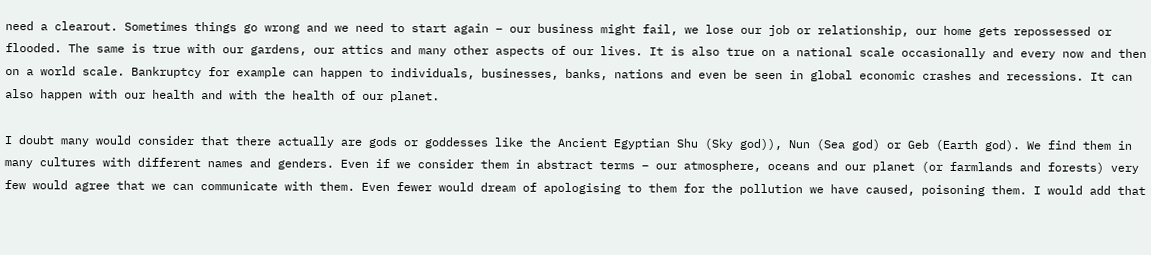need a clearout. Sometimes things go wrong and we need to start again – our business might fail, we lose our job or relationship, our home gets repossessed or flooded. The same is true with our gardens, our attics and many other aspects of our lives. It is also true on a national scale occasionally and every now and then on a world scale. Bankruptcy for example can happen to individuals, businesses, banks, nations and even be seen in global economic crashes and recessions. It can also happen with our health and with the health of our planet.

I doubt many would consider that there actually are gods or goddesses like the Ancient Egyptian Shu (Sky god)), Nun (Sea god) or Geb (Earth god). We find them in many cultures with different names and genders. Even if we consider them in abstract terms – our atmosphere, oceans and our planet (or farmlands and forests) very few would agree that we can communicate with them. Even fewer would dream of apologising to them for the pollution we have caused, poisoning them. I would add that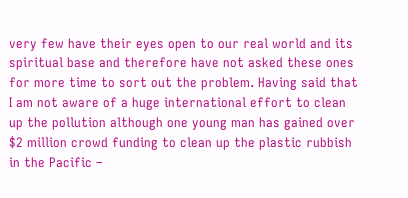very few have their eyes open to our real world and its spiritual base and therefore have not asked these ones for more time to sort out the problem. Having said that I am not aware of a huge international effort to clean up the pollution although one young man has gained over $2 million crowd funding to clean up the plastic rubbish in the Pacific –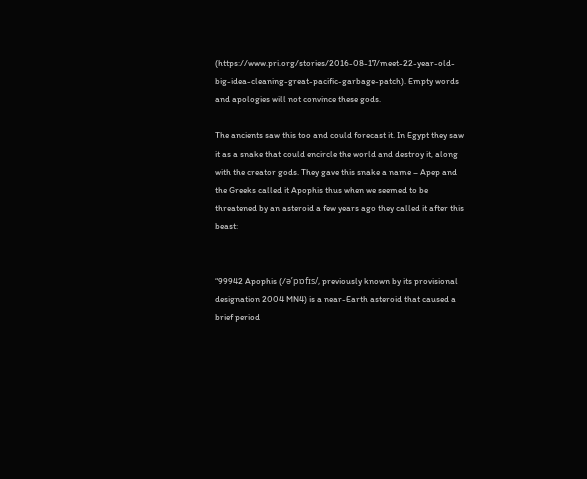(https://www.pri.org/stories/2016-08-17/meet-22-year-old-big-idea-cleaning-great-pacific-garbage-patch). Empty words and apologies will not convince these gods.

The ancients saw this too and could forecast it. In Egypt they saw it as a snake that could encircle the world and destroy it, along with the creator gods. They gave this snake a name – Apep and the Greeks called it Apophis thus when we seemed to be threatened by an asteroid a few years ago they called it after this beast:


“99942 Apophis (/ə’pɒfɪs/, previously known by its provisional designation 2004 MN4) is a near-Earth asteroid that caused a brief period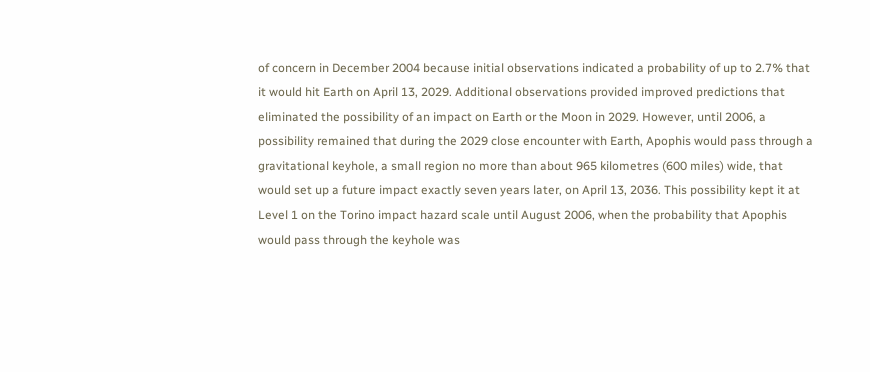of concern in December 2004 because initial observations indicated a probability of up to 2.7% that it would hit Earth on April 13, 2029. Additional observations provided improved predictions that eliminated the possibility of an impact on Earth or the Moon in 2029. However, until 2006, a possibility remained that during the 2029 close encounter with Earth, Apophis would pass through a gravitational keyhole, a small region no more than about 965 kilometres (600 miles) wide, that would set up a future impact exactly seven years later, on April 13, 2036. This possibility kept it at Level 1 on the Torino impact hazard scale until August 2006, when the probability that Apophis would pass through the keyhole was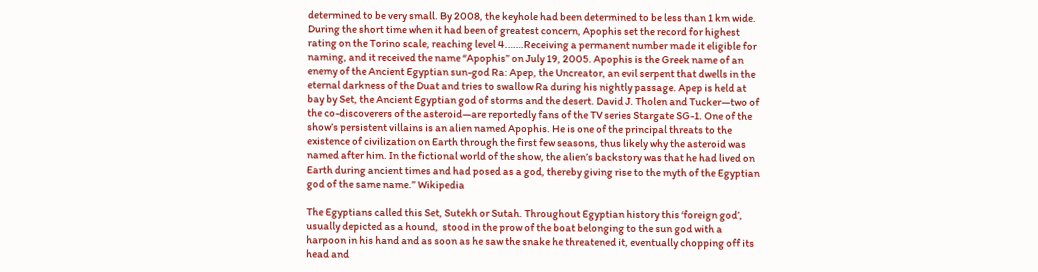determined to be very small. By 2008, the keyhole had been determined to be less than 1 km wide. During the short time when it had been of greatest concern, Apophis set the record for highest rating on the Torino scale, reaching level 4.……Receiving a permanent number made it eligible for naming, and it received the name “Apophis” on July 19, 2005. Apophis is the Greek name of an enemy of the Ancient Egyptian sun-god Ra: Apep, the Uncreator, an evil serpent that dwells in the eternal darkness of the Duat and tries to swallow Ra during his nightly passage. Apep is held at bay by Set, the Ancient Egyptian god of storms and the desert. David J. Tholen and Tucker—two of the co-discoverers of the asteroid—are reportedly fans of the TV series Stargate SG-1. One of the show’s persistent villains is an alien named Apophis. He is one of the principal threats to the existence of civilization on Earth through the first few seasons, thus likely why the asteroid was named after him. In the fictional world of the show, the alien’s backstory was that he had lived on Earth during ancient times and had posed as a god, thereby giving rise to the myth of the Egyptian god of the same name.” Wikipedia

The Egyptians called this Set, Sutekh or Sutah. Throughout Egyptian history this ‘foreign god’, usually depicted as a hound,  stood in the prow of the boat belonging to the sun god with a harpoon in his hand and as soon as he saw the snake he threatened it, eventually chopping off its head and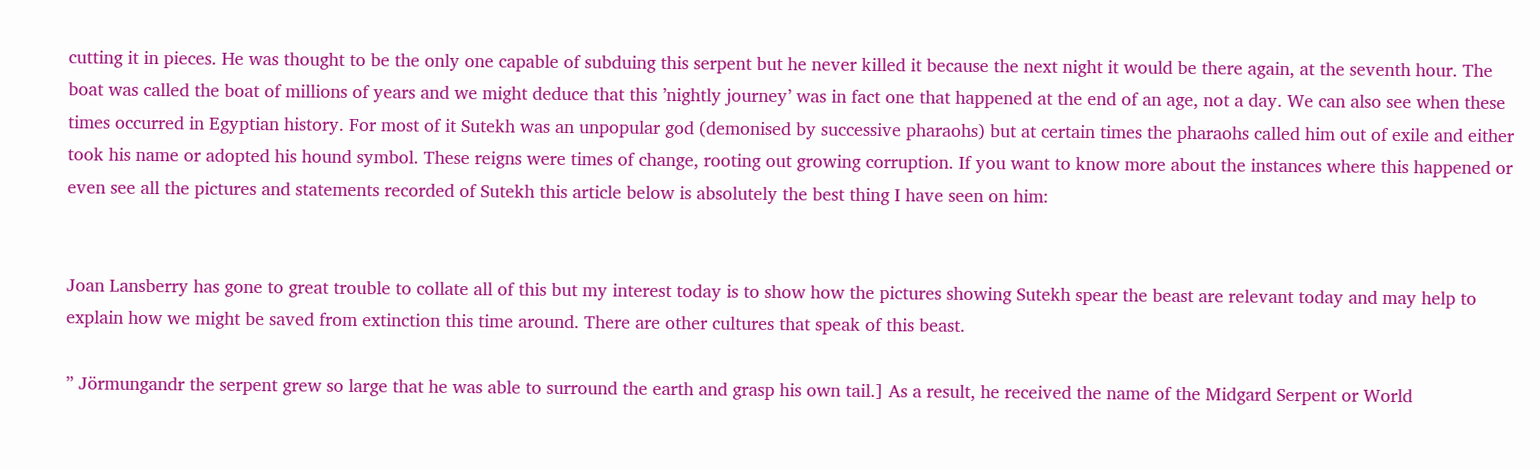cutting it in pieces. He was thought to be the only one capable of subduing this serpent but he never killed it because the next night it would be there again, at the seventh hour. The boat was called the boat of millions of years and we might deduce that this ’nightly journey’ was in fact one that happened at the end of an age, not a day. We can also see when these times occurred in Egyptian history. For most of it Sutekh was an unpopular god (demonised by successive pharaohs) but at certain times the pharaohs called him out of exile and either took his name or adopted his hound symbol. These reigns were times of change, rooting out growing corruption. If you want to know more about the instances where this happened or even see all the pictures and statements recorded of Sutekh this article below is absolutely the best thing I have seen on him:


Joan Lansberry has gone to great trouble to collate all of this but my interest today is to show how the pictures showing Sutekh spear the beast are relevant today and may help to explain how we might be saved from extinction this time around. There are other cultures that speak of this beast.

” Jörmungandr the serpent grew so large that he was able to surround the earth and grasp his own tail.] As a result, he received the name of the Midgard Serpent or World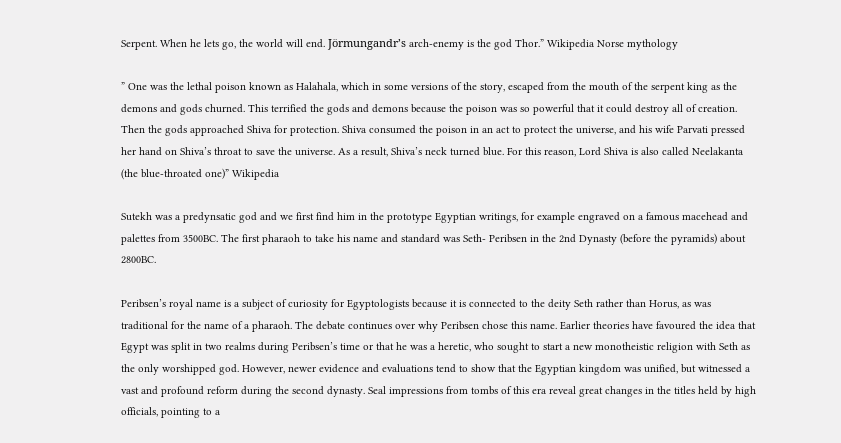Serpent. When he lets go, the world will end. Jörmungandr’s arch-enemy is the god Thor.” Wikipedia Norse mythology

” One was the lethal poison known as Halahala, which in some versions of the story, escaped from the mouth of the serpent king as the demons and gods churned. This terrified the gods and demons because the poison was so powerful that it could destroy all of creation. Then the gods approached Shiva for protection. Shiva consumed the poison in an act to protect the universe, and his wife Parvati pressed her hand on Shiva’s throat to save the universe. As a result, Shiva’s neck turned blue. For this reason, Lord Shiva is also called Neelakanta (the blue-throated one)” Wikipedia

Sutekh was a predynsatic god and we first find him in the prototype Egyptian writings, for example engraved on a famous macehead and palettes from 3500BC. The first pharaoh to take his name and standard was Seth- Peribsen in the 2nd Dynasty (before the pyramids) about 2800BC.

Peribsen’s royal name is a subject of curiosity for Egyptologists because it is connected to the deity Seth rather than Horus, as was traditional for the name of a pharaoh. The debate continues over why Peribsen chose this name. Earlier theories have favoured the idea that Egypt was split in two realms during Peribsen’s time or that he was a heretic, who sought to start a new monotheistic religion with Seth as the only worshipped god. However, newer evidence and evaluations tend to show that the Egyptian kingdom was unified, but witnessed a vast and profound reform during the second dynasty. Seal impressions from tombs of this era reveal great changes in the titles held by high officials, pointing to a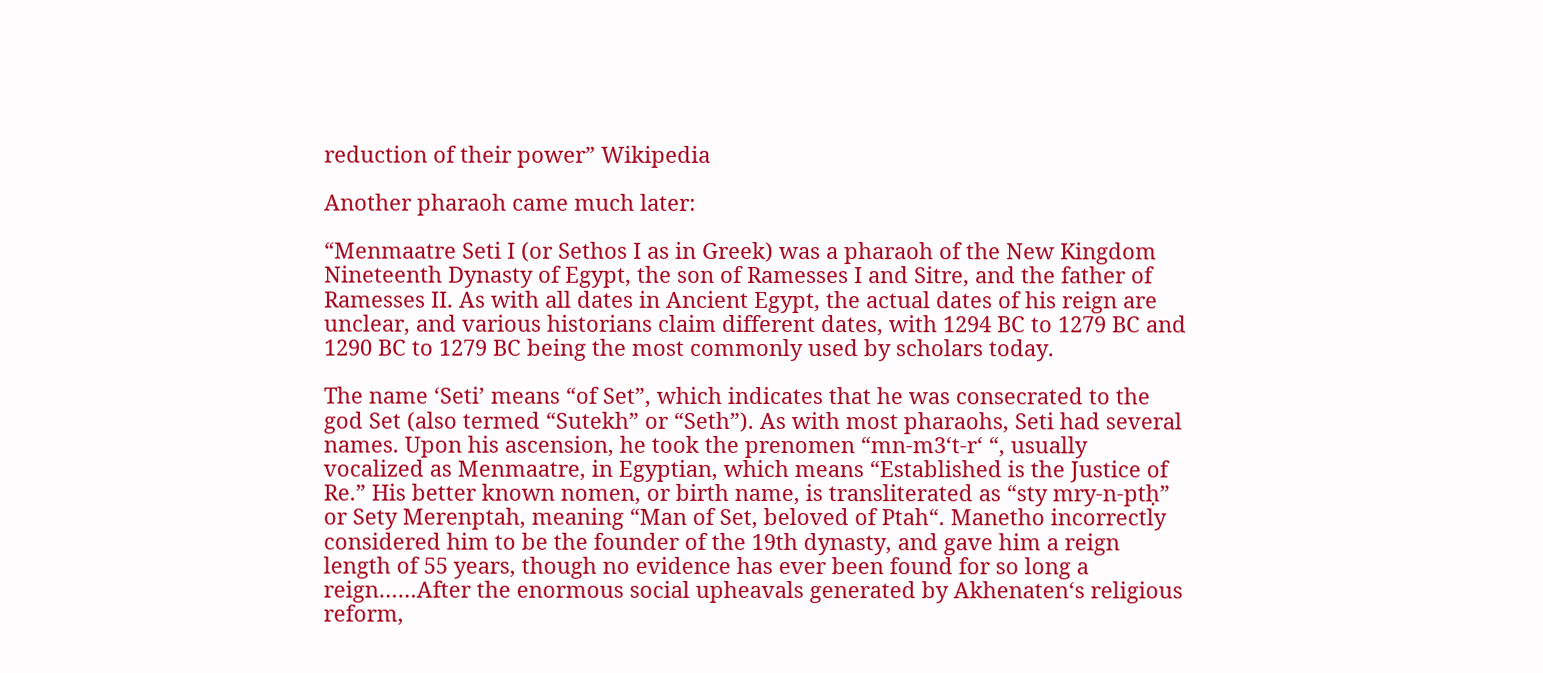reduction of their power” Wikipedia

Another pharaoh came much later:

“Menmaatre Seti I (or Sethos I as in Greek) was a pharaoh of the New Kingdom Nineteenth Dynasty of Egypt, the son of Ramesses I and Sitre, and the father of Ramesses II. As with all dates in Ancient Egypt, the actual dates of his reign are unclear, and various historians claim different dates, with 1294 BC to 1279 BC and 1290 BC to 1279 BC being the most commonly used by scholars today.

The name ‘Seti’ means “of Set”, which indicates that he was consecrated to the god Set (also termed “Sutekh” or “Seth”). As with most pharaohs, Seti had several names. Upon his ascension, he took the prenomen “mn-m3‘t-r‘ “, usually vocalized as Menmaatre, in Egyptian, which means “Established is the Justice of Re.” His better known nomen, or birth name, is transliterated as “sty mry-n-ptḥ” or Sety Merenptah, meaning “Man of Set, beloved of Ptah“. Manetho incorrectly considered him to be the founder of the 19th dynasty, and gave him a reign length of 55 years, though no evidence has ever been found for so long a reign……After the enormous social upheavals generated by Akhenaten‘s religious reform,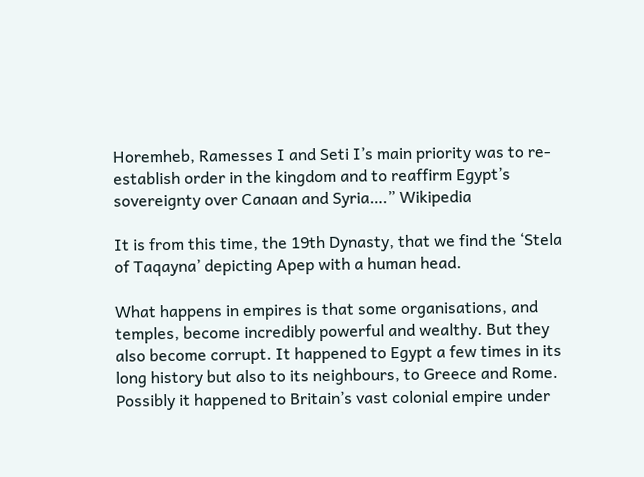Horemheb, Ramesses I and Seti I’s main priority was to re-establish order in the kingdom and to reaffirm Egypt’s sovereignty over Canaan and Syria….” Wikipedia

It is from this time, the 19th Dynasty, that we find the ‘Stela of Taqayna’ depicting Apep with a human head.

What happens in empires is that some organisations, and temples, become incredibly powerful and wealthy. But they also become corrupt. It happened to Egypt a few times in its long history but also to its neighbours, to Greece and Rome. Possibly it happened to Britain’s vast colonial empire under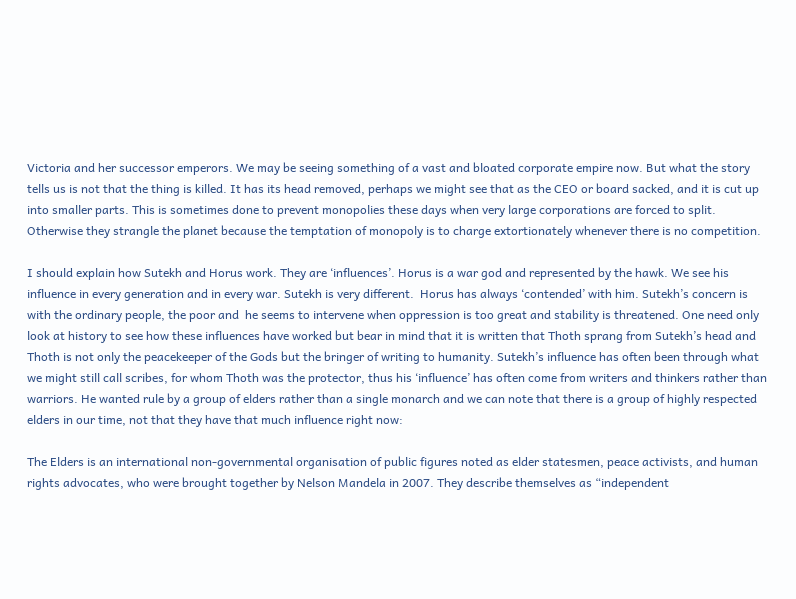Victoria and her successor emperors. We may be seeing something of a vast and bloated corporate empire now. But what the story tells us is not that the thing is killed. It has its head removed, perhaps we might see that as the CEO or board sacked, and it is cut up into smaller parts. This is sometimes done to prevent monopolies these days when very large corporations are forced to split. Otherwise they strangle the planet because the temptation of monopoly is to charge extortionately whenever there is no competition.

I should explain how Sutekh and Horus work. They are ‘influences’. Horus is a war god and represented by the hawk. We see his influence in every generation and in every war. Sutekh is very different.  Horus has always ‘contended’ with him. Sutekh’s concern is with the ordinary people, the poor and  he seems to intervene when oppression is too great and stability is threatened. One need only look at history to see how these influences have worked but bear in mind that it is written that Thoth sprang from Sutekh’s head and Thoth is not only the peacekeeper of the Gods but the bringer of writing to humanity. Sutekh’s influence has often been through what we might still call scribes, for whom Thoth was the protector, thus his ‘influence’ has often come from writers and thinkers rather than warriors. He wanted rule by a group of elders rather than a single monarch and we can note that there is a group of highly respected elders in our time, not that they have that much influence right now:

The Elders is an international non-governmental organisation of public figures noted as elder statesmen, peace activists, and human rights advocates, who were brought together by Nelson Mandela in 2007. They describe themselves as “independent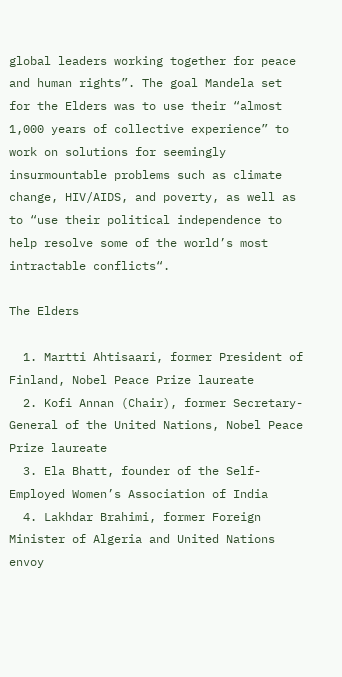global leaders working together for peace and human rights”. The goal Mandela set for the Elders was to use their “almost 1,000 years of collective experience” to work on solutions for seemingly insurmountable problems such as climate change, HIV/AIDS, and poverty, as well as to “use their political independence to help resolve some of the world’s most intractable conflicts“.

The Elders

  1. Martti Ahtisaari, former President of Finland, Nobel Peace Prize laureate
  2. Kofi Annan (Chair), former Secretary-General of the United Nations, Nobel Peace Prize laureate
  3. Ela Bhatt, founder of the Self-Employed Women’s Association of India
  4. Lakhdar Brahimi, former Foreign Minister of Algeria and United Nations envoy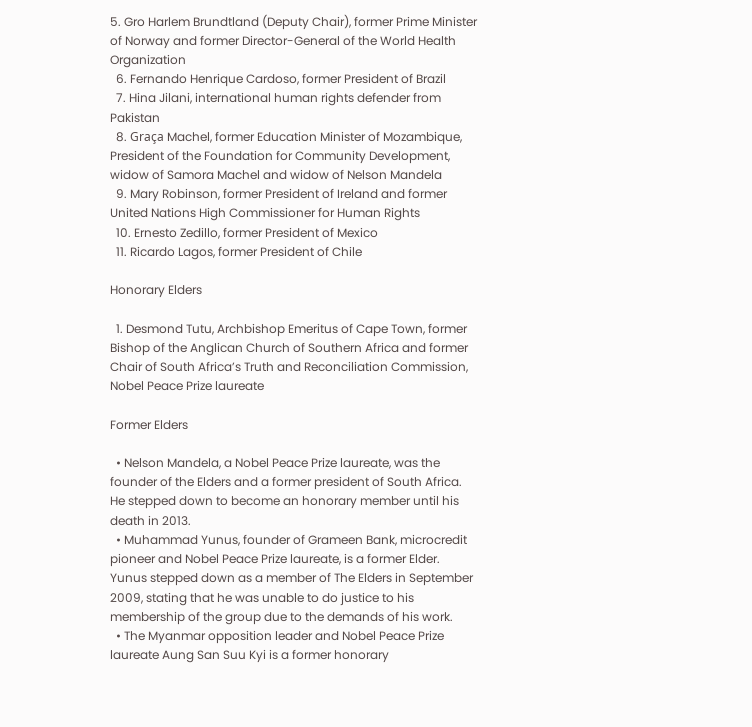5. Gro Harlem Brundtland (Deputy Chair), former Prime Minister of Norway and former Director-General of the World Health Organization
  6. Fernando Henrique Cardoso, former President of Brazil
  7. Hina Jilani, international human rights defender from Pakistan
  8. Graça Machel, former Education Minister of Mozambique, President of the Foundation for Community Development, widow of Samora Machel and widow of Nelson Mandela
  9. Mary Robinson, former President of Ireland and former United Nations High Commissioner for Human Rights
  10. Ernesto Zedillo, former President of Mexico
  11. Ricardo Lagos, former President of Chile

Honorary Elders

  1. Desmond Tutu, Archbishop Emeritus of Cape Town, former Bishop of the Anglican Church of Southern Africa and former Chair of South Africa’s Truth and Reconciliation Commission, Nobel Peace Prize laureate

Former Elders

  • Nelson Mandela, a Nobel Peace Prize laureate, was the founder of the Elders and a former president of South Africa. He stepped down to become an honorary member until his death in 2013.
  • Muhammad Yunus, founder of Grameen Bank, microcredit pioneer and Nobel Peace Prize laureate, is a former Elder. Yunus stepped down as a member of The Elders in September 2009, stating that he was unable to do justice to his membership of the group due to the demands of his work.
  • The Myanmar opposition leader and Nobel Peace Prize laureate Aung San Suu Kyi is a former honorary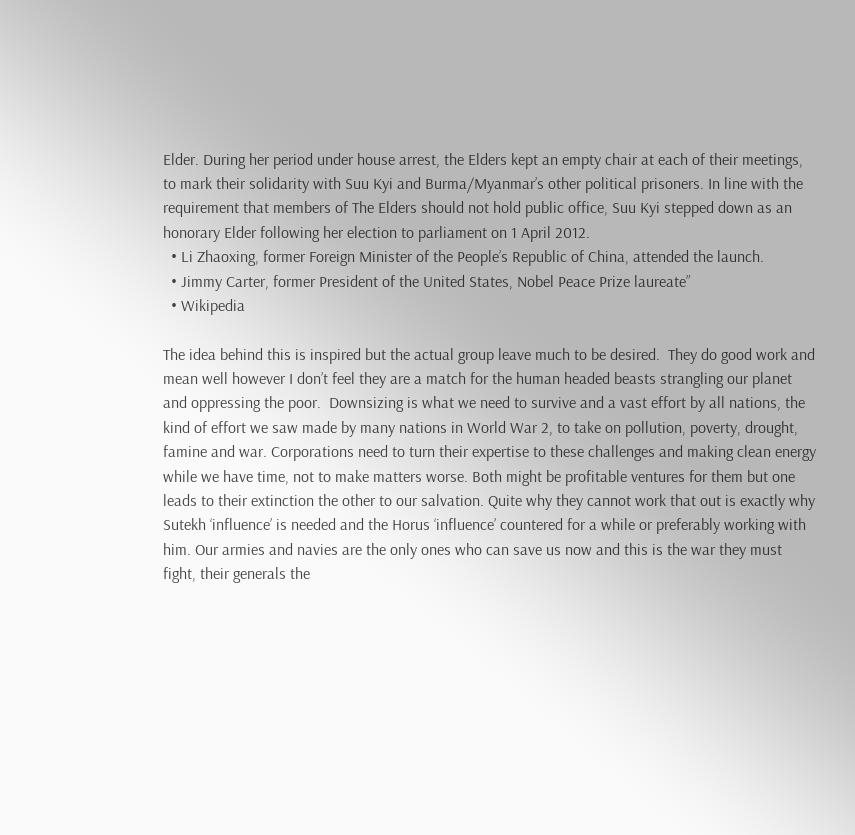Elder. During her period under house arrest, the Elders kept an empty chair at each of their meetings, to mark their solidarity with Suu Kyi and Burma/Myanmar’s other political prisoners. In line with the requirement that members of The Elders should not hold public office, Suu Kyi stepped down as an honorary Elder following her election to parliament on 1 April 2012.
  • Li Zhaoxing, former Foreign Minister of the People’s Republic of China, attended the launch.
  • Jimmy Carter, former President of the United States, Nobel Peace Prize laureate”
  • Wikipedia

The idea behind this is inspired but the actual group leave much to be desired.  They do good work and mean well however I don’t feel they are a match for the human headed beasts strangling our planet and oppressing the poor.  Downsizing is what we need to survive and a vast effort by all nations, the kind of effort we saw made by many nations in World War 2, to take on pollution, poverty, drought, famine and war. Corporations need to turn their expertise to these challenges and making clean energy while we have time, not to make matters worse. Both might be profitable ventures for them but one leads to their extinction the other to our salvation. Quite why they cannot work that out is exactly why Sutekh ‘influence’ is needed and the Horus ‘influence’ countered for a while or preferably working with him. Our armies and navies are the only ones who can save us now and this is the war they must fight, their generals the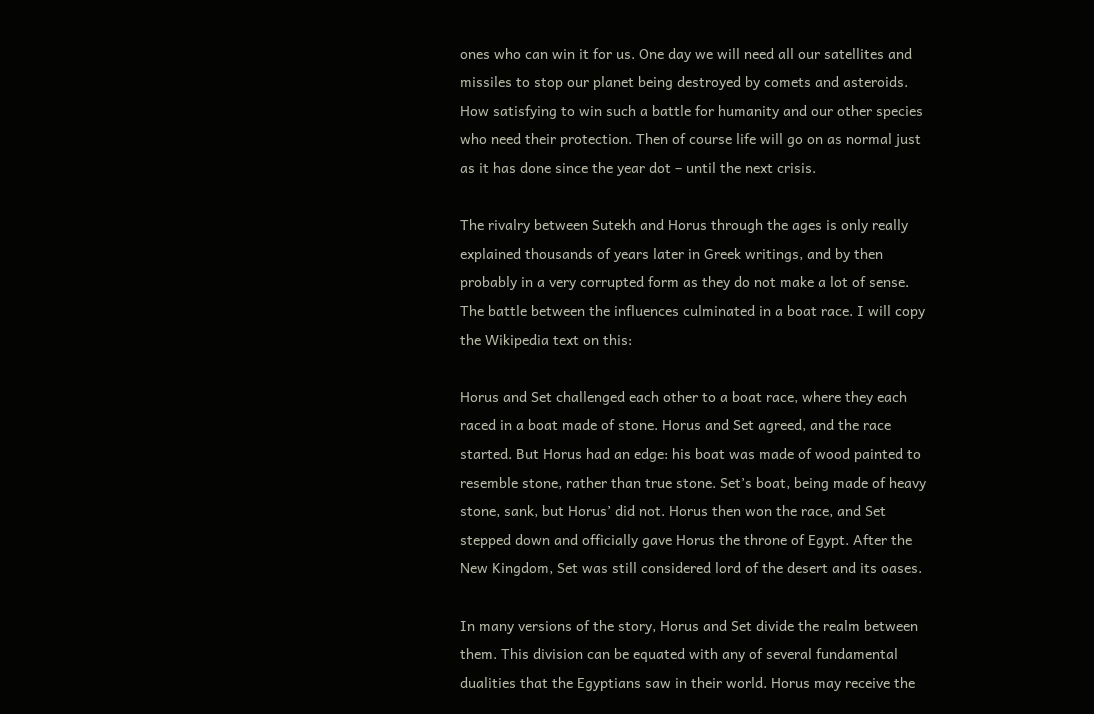ones who can win it for us. One day we will need all our satellites and missiles to stop our planet being destroyed by comets and asteroids. How satisfying to win such a battle for humanity and our other species who need their protection. Then of course life will go on as normal just as it has done since the year dot – until the next crisis.

The rivalry between Sutekh and Horus through the ages is only really explained thousands of years later in Greek writings, and by then probably in a very corrupted form as they do not make a lot of sense. The battle between the influences culminated in a boat race. I will copy the Wikipedia text on this:

Horus and Set challenged each other to a boat race, where they each raced in a boat made of stone. Horus and Set agreed, and the race started. But Horus had an edge: his boat was made of wood painted to resemble stone, rather than true stone. Set’s boat, being made of heavy stone, sank, but Horus’ did not. Horus then won the race, and Set stepped down and officially gave Horus the throne of Egypt. After the New Kingdom, Set was still considered lord of the desert and its oases.

In many versions of the story, Horus and Set divide the realm between them. This division can be equated with any of several fundamental dualities that the Egyptians saw in their world. Horus may receive the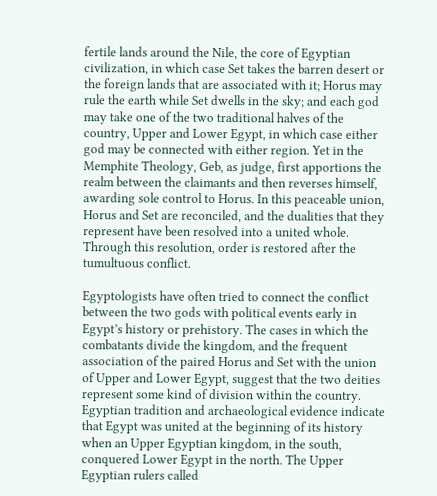fertile lands around the Nile, the core of Egyptian civilization, in which case Set takes the barren desert or the foreign lands that are associated with it; Horus may rule the earth while Set dwells in the sky; and each god may take one of the two traditional halves of the country, Upper and Lower Egypt, in which case either god may be connected with either region. Yet in the Memphite Theology, Geb, as judge, first apportions the realm between the claimants and then reverses himself, awarding sole control to Horus. In this peaceable union, Horus and Set are reconciled, and the dualities that they represent have been resolved into a united whole. Through this resolution, order is restored after the tumultuous conflict.

Egyptologists have often tried to connect the conflict between the two gods with political events early in Egypt’s history or prehistory. The cases in which the combatants divide the kingdom, and the frequent association of the paired Horus and Set with the union of Upper and Lower Egypt, suggest that the two deities represent some kind of division within the country. Egyptian tradition and archaeological evidence indicate that Egypt was united at the beginning of its history when an Upper Egyptian kingdom, in the south, conquered Lower Egypt in the north. The Upper Egyptian rulers called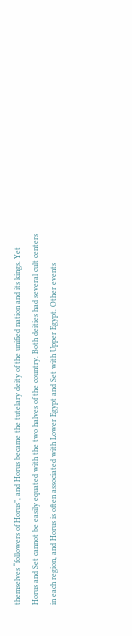themselves “followers of Horus”, and Horus became the tutelary deity of the unified nation and its kings. Yet Horus and Set cannot be easily equated with the two halves of the country. Both deities had several cult centers in each region, and Horus is often associated with Lower Egypt and Set with Upper Egypt. Other events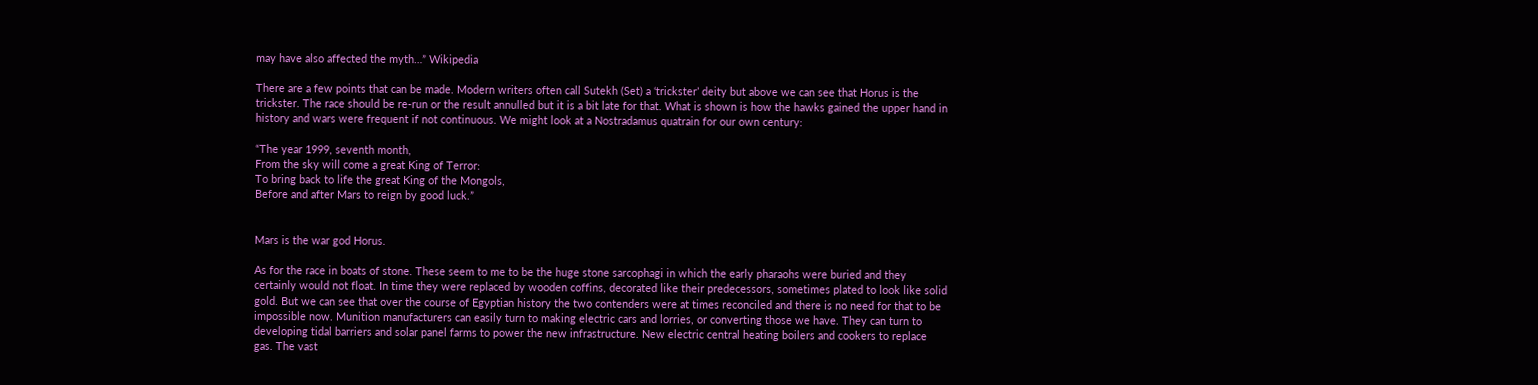may have also affected the myth…” Wikipedia

There are a few points that can be made. Modern writers often call Sutekh (Set) a ‘trickster’ deity but above we can see that Horus is the trickster. The race should be re-run or the result annulled but it is a bit late for that. What is shown is how the hawks gained the upper hand in history and wars were frequent if not continuous. We might look at a Nostradamus quatrain for our own century:

“The year 1999, seventh month,
From the sky will come a great King of Terror:
To bring back to life the great King of the Mongols,
Before and after Mars to reign by good luck.”


Mars is the war god Horus.

As for the race in boats of stone. These seem to me to be the huge stone sarcophagi in which the early pharaohs were buried and they certainly would not float. In time they were replaced by wooden coffins, decorated like their predecessors, sometimes plated to look like solid gold. But we can see that over the course of Egyptian history the two contenders were at times reconciled and there is no need for that to be impossible now. Munition manufacturers can easily turn to making electric cars and lorries, or converting those we have. They can turn to developing tidal barriers and solar panel farms to power the new infrastructure. New electric central heating boilers and cookers to replace gas. The vast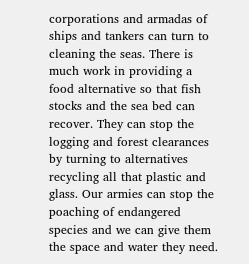corporations and armadas of ships and tankers can turn to cleaning the seas. There is much work in providing a food alternative so that fish stocks and the sea bed can recover. They can stop the logging and forest clearances by turning to alternatives recycling all that plastic and glass. Our armies can stop the poaching of endangered species and we can give them the space and water they need.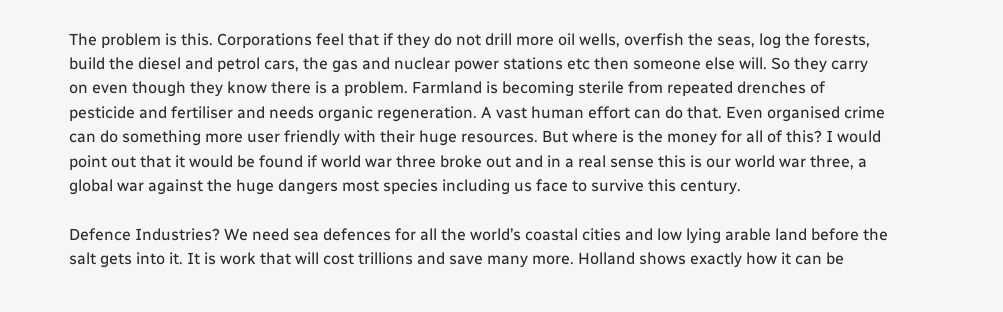The problem is this. Corporations feel that if they do not drill more oil wells, overfish the seas, log the forests, build the diesel and petrol cars, the gas and nuclear power stations etc then someone else will. So they carry on even though they know there is a problem. Farmland is becoming sterile from repeated drenches of pesticide and fertiliser and needs organic regeneration. A vast human effort can do that. Even organised crime can do something more user friendly with their huge resources. But where is the money for all of this? I would point out that it would be found if world war three broke out and in a real sense this is our world war three, a global war against the huge dangers most species including us face to survive this century.

Defence Industries? We need sea defences for all the world’s coastal cities and low lying arable land before the salt gets into it. It is work that will cost trillions and save many more. Holland shows exactly how it can be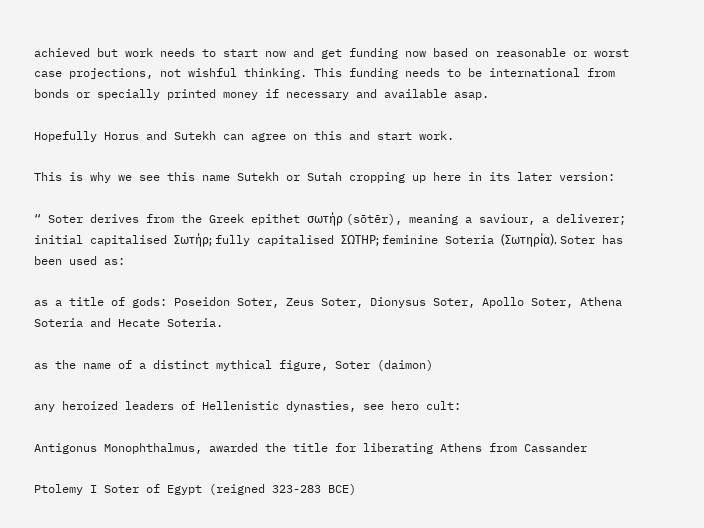achieved but work needs to start now and get funding now based on reasonable or worst case projections, not wishful thinking. This funding needs to be international from bonds or specially printed money if necessary and available asap.

Hopefully Horus and Sutekh can agree on this and start work.

This is why we see this name Sutekh or Sutah cropping up here in its later version:

“ Soter derives from the Greek epithet σωτήρ (sōtēr), meaning a saviour, a deliverer; initial capitalised Σωτήρ; fully capitalised ΣΩΤΗΡ; feminine Soteria (Σωτηρία). Soter has been used as:

as a title of gods: Poseidon Soter, Zeus Soter, Dionysus Soter, Apollo Soter, Athena Soteria and Hecate Soteria.

as the name of a distinct mythical figure, Soter (daimon)

any heroized leaders of Hellenistic dynasties, see hero cult:

Antigonus Monophthalmus, awarded the title for liberating Athens from Cassander

Ptolemy I Soter of Egypt (reigned 323-283 BCE)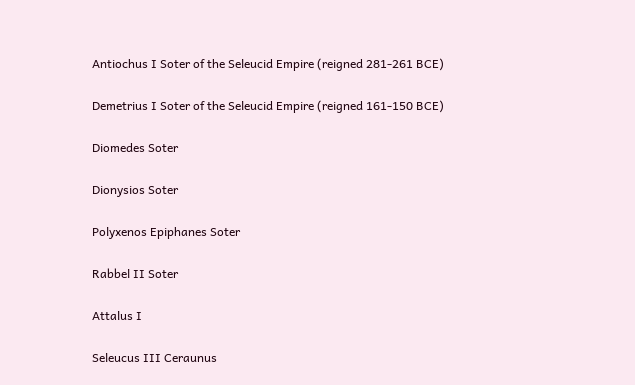Antiochus I Soter of the Seleucid Empire (reigned 281-261 BCE)

Demetrius I Soter of the Seleucid Empire (reigned 161-150 BCE)

Diomedes Soter

Dionysios Soter

Polyxenos Epiphanes Soter

Rabbel II Soter

Attalus I

Seleucus III Ceraunus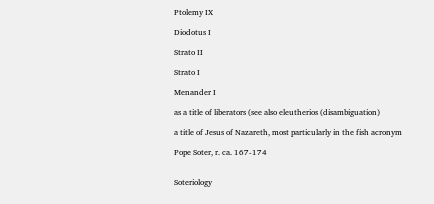Ptolemy IX

Diodotus I

Strato II

Strato I

Menander I

as a title of liberators (see also eleutherios (disambiguation)

a title of Jesus of Nazareth, most particularly in the fish acronym

Pope Soter, r. ca. 167-174


Soteriology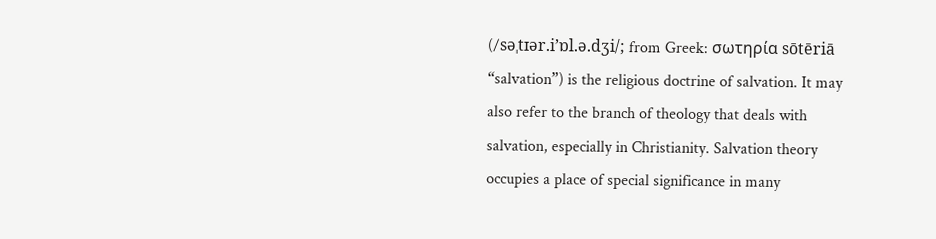(/səˌtɪər.i’ɒl.ə.dʒi/; from Greek: σωτηρία sōtēriā “salvation”) is the religious doctrine of salvation. It may also refer to the branch of theology that deals with salvation, especially in Christianity. Salvation theory occupies a place of special significance in many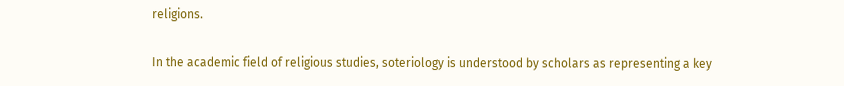religions.

In the academic field of religious studies, soteriology is understood by scholars as representing a key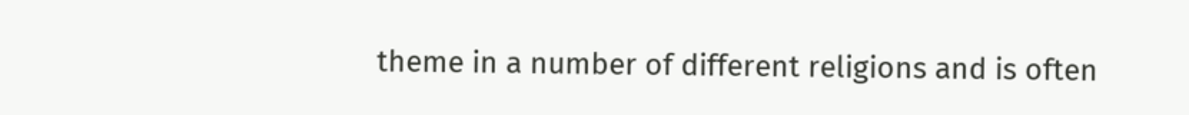theme in a number of different religions and is often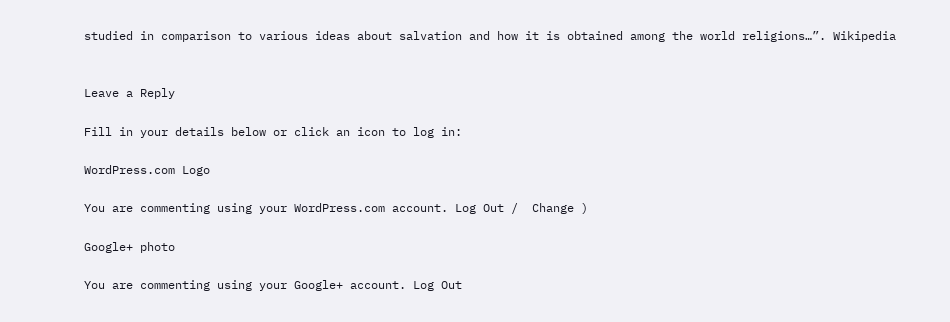studied in comparison to various ideas about salvation and how it is obtained among the world religions…”. Wikipedia


Leave a Reply

Fill in your details below or click an icon to log in:

WordPress.com Logo

You are commenting using your WordPress.com account. Log Out /  Change )

Google+ photo

You are commenting using your Google+ account. Log Out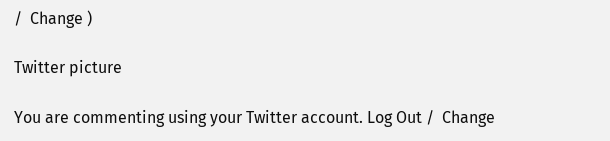/  Change )

Twitter picture

You are commenting using your Twitter account. Log Out /  Change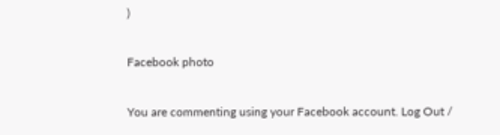)

Facebook photo

You are commenting using your Facebook account. Log Out /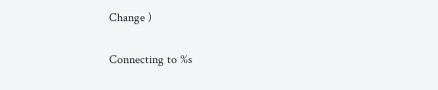Change )


Connecting to %s